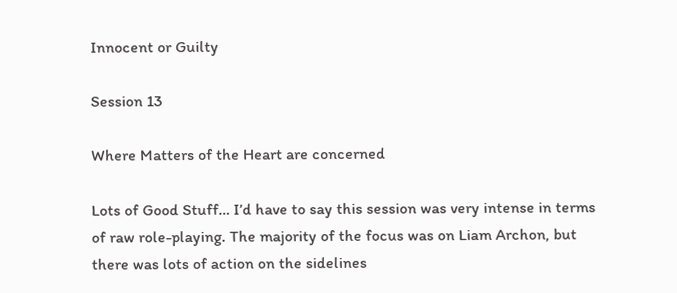Innocent or Guilty

Session 13

Where Matters of the Heart are concerned

Lots of Good Stuff… I’d have to say this session was very intense in terms of raw role-playing. The majority of the focus was on Liam Archon, but there was lots of action on the sidelines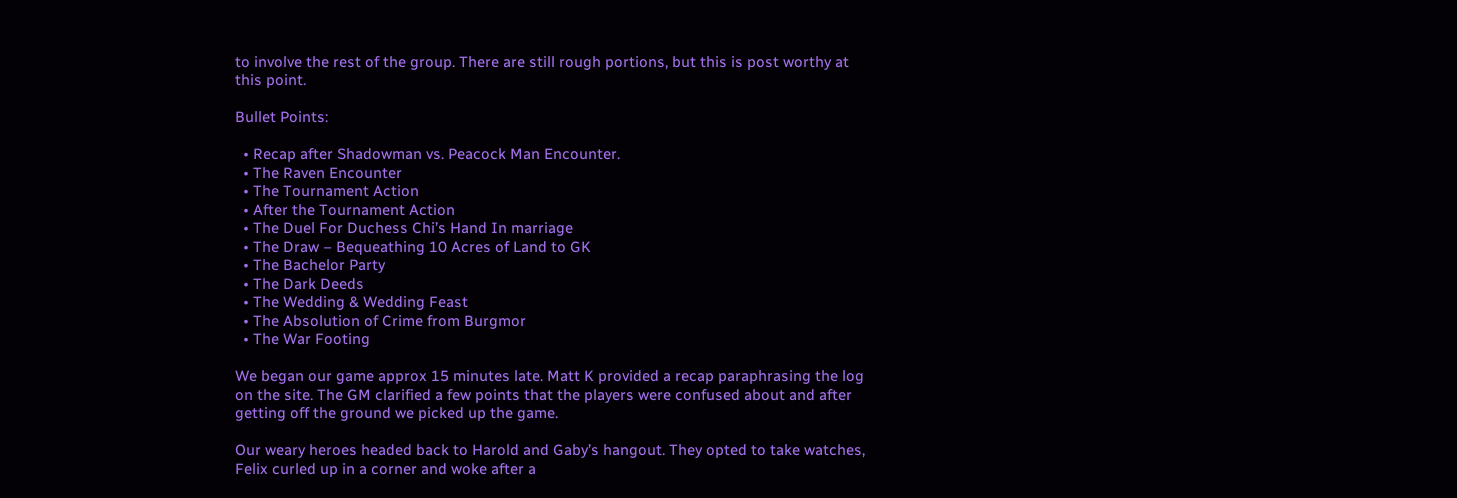to involve the rest of the group. There are still rough portions, but this is post worthy at this point.

Bullet Points:

  • Recap after Shadowman vs. Peacock Man Encounter.
  • The Raven Encounter
  • The Tournament Action
  • After the Tournament Action
  • The Duel For Duchess Chi’s Hand In marriage
  • The Draw – Bequeathing 10 Acres of Land to GK
  • The Bachelor Party
  • The Dark Deeds
  • The Wedding & Wedding Feast
  • The Absolution of Crime from Burgmor
  • The War Footing

We began our game approx 15 minutes late. Matt K provided a recap paraphrasing the log on the site. The GM clarified a few points that the players were confused about and after getting off the ground we picked up the game.

Our weary heroes headed back to Harold and Gaby’s hangout. They opted to take watches, Felix curled up in a corner and woke after a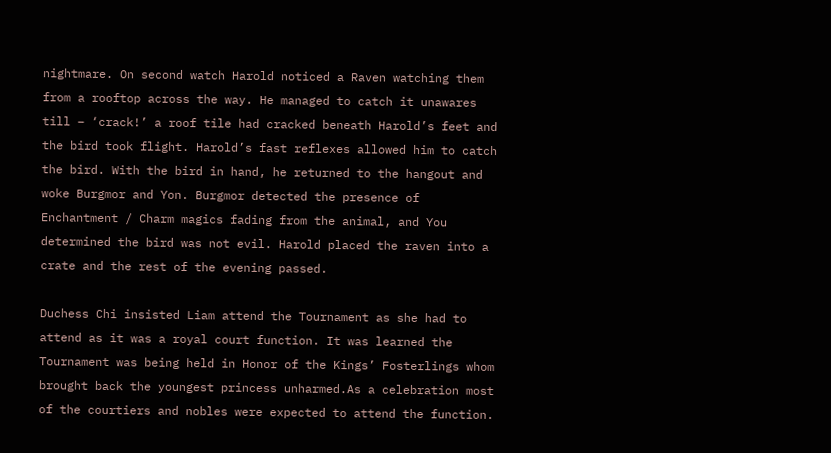nightmare. On second watch Harold noticed a Raven watching them from a rooftop across the way. He managed to catch it unawares till – ‘crack!’ a roof tile had cracked beneath Harold’s feet and the bird took flight. Harold’s fast reflexes allowed him to catch the bird. With the bird in hand, he returned to the hangout and woke Burgmor and Yon. Burgmor detected the presence of Enchantment / Charm magics fading from the animal, and You determined the bird was not evil. Harold placed the raven into a crate and the rest of the evening passed.

Duchess Chi insisted Liam attend the Tournament as she had to attend as it was a royal court function. It was learned the Tournament was being held in Honor of the Kings’ Fosterlings whom brought back the youngest princess unharmed.As a celebration most of the courtiers and nobles were expected to attend the function.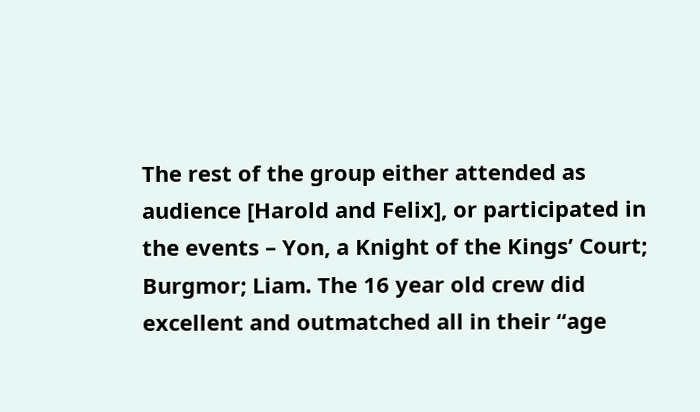The rest of the group either attended as audience [Harold and Felix], or participated in the events – Yon, a Knight of the Kings’ Court; Burgmor; Liam. The 16 year old crew did excellent and outmatched all in their “age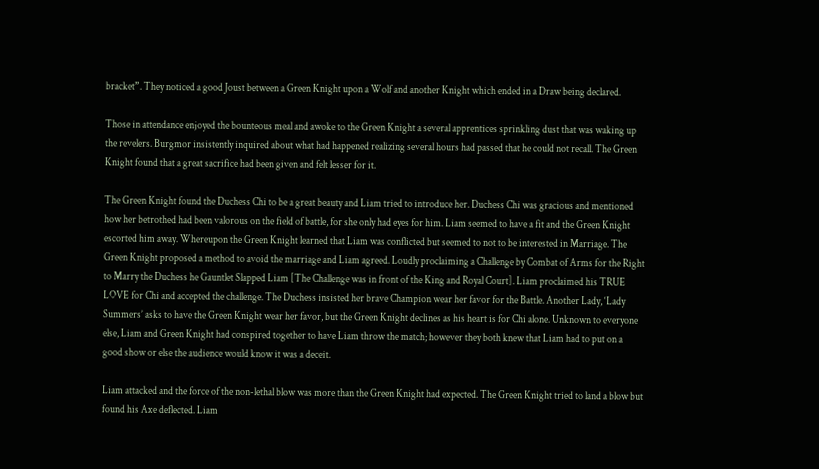bracket”. They noticed a good Joust between a Green Knight upon a Wolf and another Knight which ended in a Draw being declared.

Those in attendance enjoyed the bounteous meal and awoke to the Green Knight a several apprentices sprinkling dust that was waking up the revelers. Burgmor insistently inquired about what had happened realizing several hours had passed that he could not recall. The Green Knight found that a great sacrifice had been given and felt lesser for it.

The Green Knight found the Duchess Chi to be a great beauty and Liam tried to introduce her. Duchess Chi was gracious and mentioned how her betrothed had been valorous on the field of battle, for she only had eyes for him. Liam seemed to have a fit and the Green Knight escorted him away. Whereupon the Green Knight learned that Liam was conflicted but seemed to not to be interested in Marriage. The Green Knight proposed a method to avoid the marriage and Liam agreed. Loudly proclaiming a Challenge by Combat of Arms for the Right to Marry the Duchess he Gauntlet Slapped Liam [The Challenge was in front of the King and Royal Court]. Liam proclaimed his TRUE LOVE for Chi and accepted the challenge. The Duchess insisted her brave Champion wear her favor for the Battle. Another Lady, ‘Lady Summers’ asks to have the Green Knight wear her favor, but the Green Knight declines as his heart is for Chi alone. Unknown to everyone else, Liam and Green Knight had conspired together to have Liam throw the match; however they both knew that Liam had to put on a good show or else the audience would know it was a deceit.

Liam attacked and the force of the non-lethal blow was more than the Green Knight had expected. The Green Knight tried to land a blow but found his Axe deflected. Liam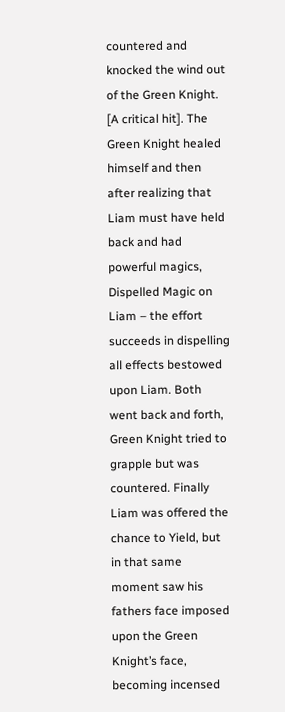countered and knocked the wind out of the Green Knight. [A critical hit]. The Green Knight healed himself and then after realizing that Liam must have held back and had powerful magics, Dispelled Magic on Liam – the effort succeeds in dispelling all effects bestowed upon Liam. Both went back and forth, Green Knight tried to grapple but was countered. Finally Liam was offered the chance to Yield, but in that same moment saw his fathers face imposed upon the Green Knight’s face, becoming incensed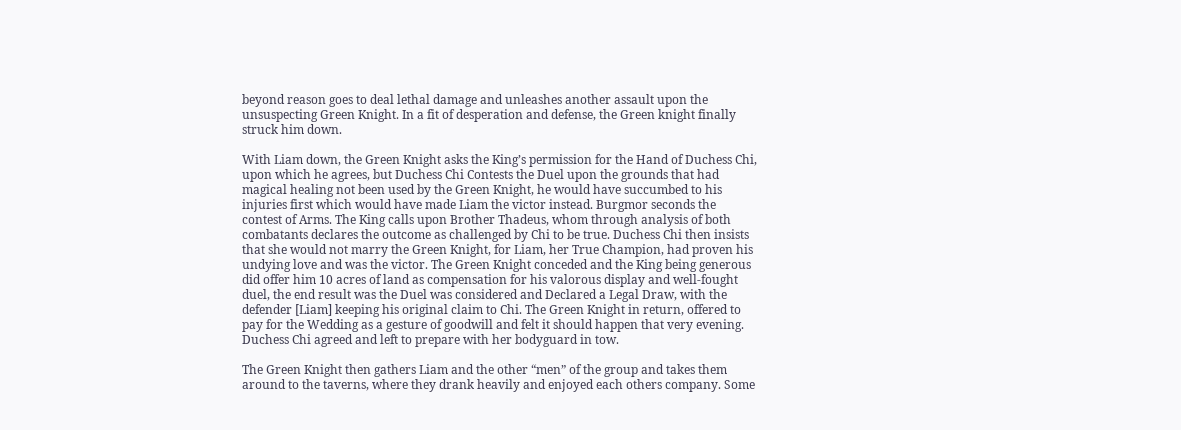beyond reason goes to deal lethal damage and unleashes another assault upon the unsuspecting Green Knight. In a fit of desperation and defense, the Green knight finally struck him down.

With Liam down, the Green Knight asks the King’s permission for the Hand of Duchess Chi, upon which he agrees, but Duchess Chi Contests the Duel upon the grounds that had magical healing not been used by the Green Knight, he would have succumbed to his injuries first which would have made Liam the victor instead. Burgmor seconds the contest of Arms. The King calls upon Brother Thadeus, whom through analysis of both combatants declares the outcome as challenged by Chi to be true. Duchess Chi then insists that she would not marry the Green Knight, for Liam, her True Champion, had proven his undying love and was the victor. The Green Knight conceded and the King being generous did offer him 10 acres of land as compensation for his valorous display and well-fought duel, the end result was the Duel was considered and Declared a Legal Draw, with the defender [Liam] keeping his original claim to Chi. The Green Knight in return, offered to pay for the Wedding as a gesture of goodwill and felt it should happen that very evening. Duchess Chi agreed and left to prepare with her bodyguard in tow.

The Green Knight then gathers Liam and the other “men” of the group and takes them around to the taverns, where they drank heavily and enjoyed each others company. Some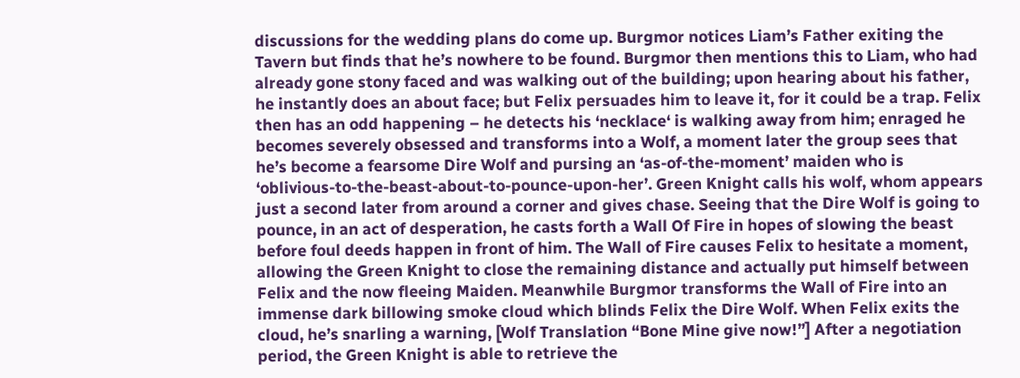discussions for the wedding plans do come up. Burgmor notices Liam’s Father exiting the Tavern but finds that he’s nowhere to be found. Burgmor then mentions this to Liam, who had already gone stony faced and was walking out of the building; upon hearing about his father, he instantly does an about face; but Felix persuades him to leave it, for it could be a trap. Felix then has an odd happening – he detects his ‘necklace‘ is walking away from him; enraged he becomes severely obsessed and transforms into a Wolf, a moment later the group sees that he’s become a fearsome Dire Wolf and pursing an ‘as-of-the-moment’ maiden who is ‘oblivious-to-the-beast-about-to-pounce-upon-her’. Green Knight calls his wolf, whom appears just a second later from around a corner and gives chase. Seeing that the Dire Wolf is going to pounce, in an act of desperation, he casts forth a Wall Of Fire in hopes of slowing the beast before foul deeds happen in front of him. The Wall of Fire causes Felix to hesitate a moment, allowing the Green Knight to close the remaining distance and actually put himself between Felix and the now fleeing Maiden. Meanwhile Burgmor transforms the Wall of Fire into an immense dark billowing smoke cloud which blinds Felix the Dire Wolf. When Felix exits the cloud, he’s snarling a warning, [Wolf Translation “Bone Mine give now!”] After a negotiation period, the Green Knight is able to retrieve the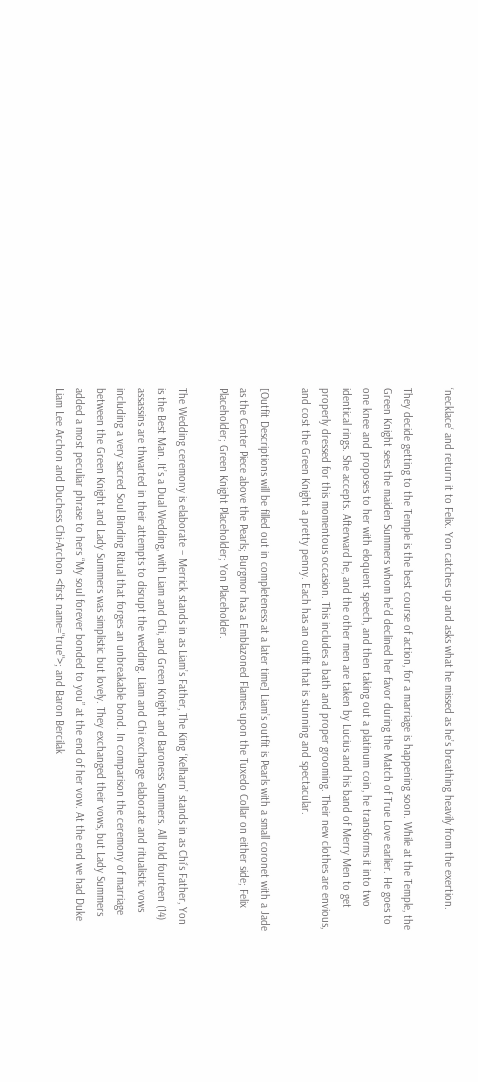‘necklace‘ and return it to Felix. Yon catches up and asks what he missed as he’s breathing heavily from the exertion.

They decide getting to the Temple is the best course of action, for a marriage is happening soon. While at the Temple, the Green Knight sees the maiden Summers whom he’d declined her favor during the Match of True Love earlier. He goes to one knee and proposes to her with eloquent speech, and then taking out a platinum coin, he transforms it into two identical rings. She accepts. Afterward he, and the other men are taken by Lucius and his band of Merry Men to get properly dressed for this momentous occasion. This includes a bath and proper grooming. Their new clothes are envious, and cost the Green Knight a pretty penny. Each has an outfit that is stunning and spectacular.

[Outfit Descriptions will be filled out in completeness at a later time] Liam’s outfit is Pearls with a small coronet with a Jade as the Center Piece above the Pearls; Burgmor has a Emblazoned Flames upon the Tuxedo Collar on either side; Felix Placeholder; Green Knight Placeholder; Yon Placeholder.

The Wedding ceremony is elaborate – Merrick stands in as Liam’s Father, The King ‘Kelharn’ stands in as Chi’s Father, Yon is the Best Man. It’s a Dual Wedding, with Liam and Chi, and Green Knight and Baroness Summers. All told fourteen (14) assassins are thwarted in their attempts to disrupt the wedding. Liam and Chi exchange elaborate and ritualistic vows including a very sacred Soul Binding Ritual that forges an unbreakable bond. In comparison the ceremony of marriage between the Green Knight and Lady Summers was simplistic but lovely. They exchanged their vows, but Lady Summers added a most peculiar phrase to hers “My soul forever bonded to you” at the end of her vow. At the end we had Duke Liam Lee Archon and Duchess Chi-Archon <first name="true">; and Baron Bercilak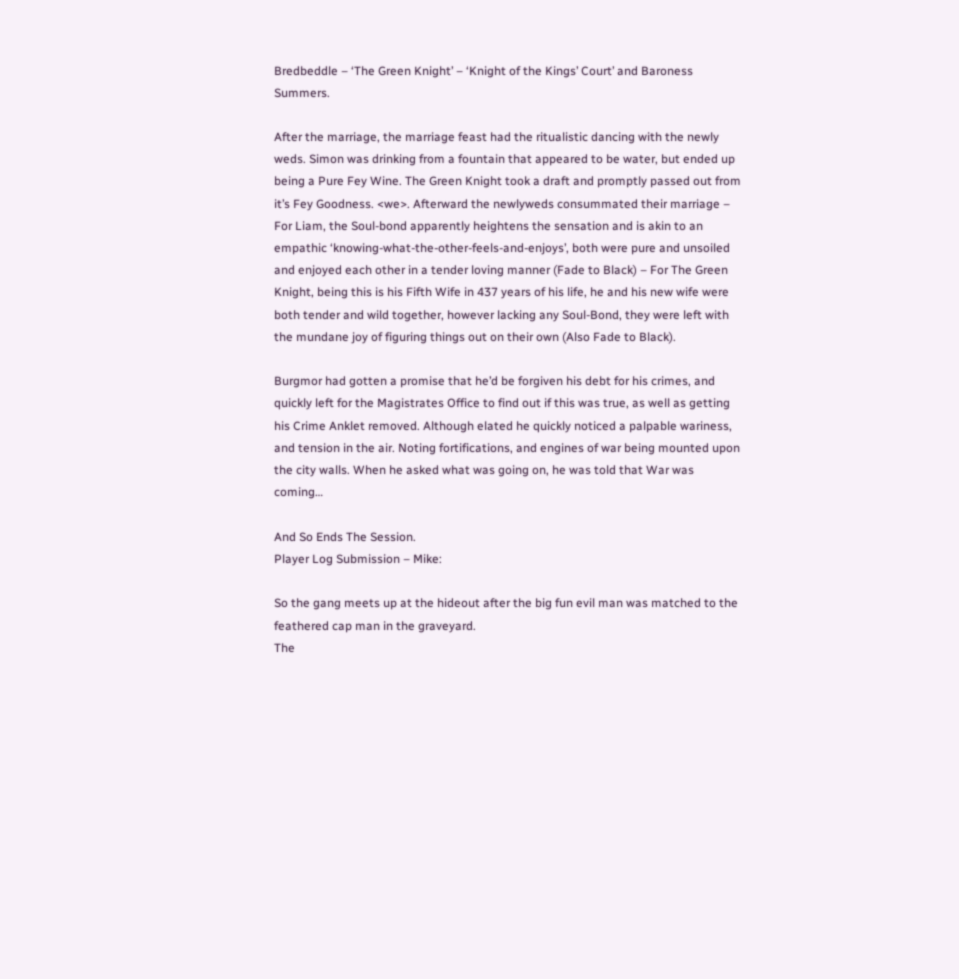Bredbeddle – ‘The Green Knight’ – ‘Knight of the Kings’ Court’ and Baroness Summers.

After the marriage, the marriage feast had the ritualistic dancing with the newly weds. Simon was drinking from a fountain that appeared to be water, but ended up being a Pure Fey Wine. The Green Knight took a draft and promptly passed out from it’s Fey Goodness. <we>. Afterward the newlyweds consummated their marriage – For Liam, the Soul-bond apparently heightens the sensation and is akin to an empathic ‘knowing-what-the-other-feels-and-enjoys’, both were pure and unsoiled and enjoyed each other in a tender loving manner (Fade to Black) – For The Green Knight, being this is his Fifth Wife in 437 years of his life, he and his new wife were both tender and wild together, however lacking any Soul-Bond, they were left with the mundane joy of figuring things out on their own (Also Fade to Black).

Burgmor had gotten a promise that he’d be forgiven his debt for his crimes, and quickly left for the Magistrates Office to find out if this was true, as well as getting his Crime Anklet removed. Although elated he quickly noticed a palpable wariness, and tension in the air. Noting fortifications, and engines of war being mounted upon the city walls. When he asked what was going on, he was told that War was coming…

And So Ends The Session.
Player Log Submission – Mike:

So the gang meets up at the hideout after the big fun evil man was matched to the feathered cap man in the graveyard.
The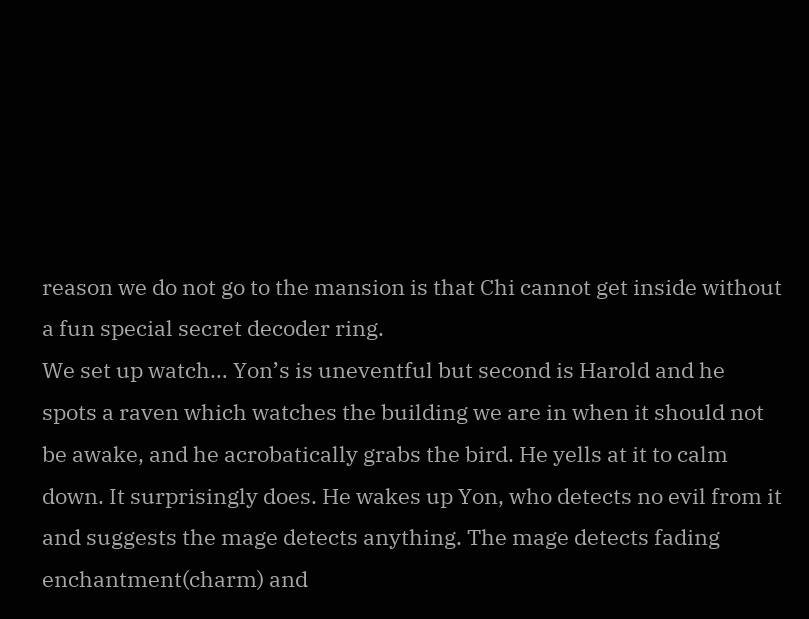reason we do not go to the mansion is that Chi cannot get inside without a fun special secret decoder ring.
We set up watch… Yon’s is uneventful but second is Harold and he spots a raven which watches the building we are in when it should not be awake, and he acrobatically grabs the bird. He yells at it to calm down. It surprisingly does. He wakes up Yon, who detects no evil from it and suggests the mage detects anything. The mage detects fading enchantment(charm) and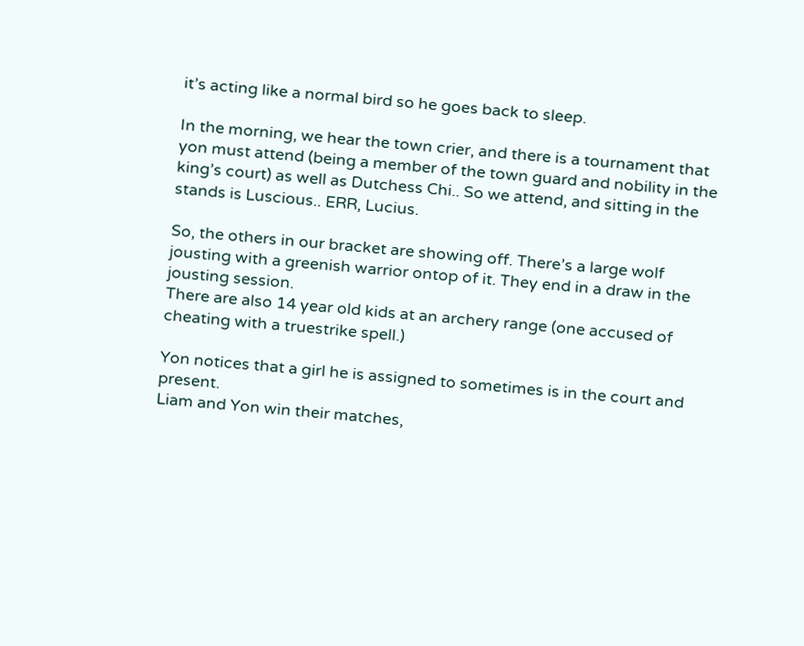it’s acting like a normal bird so he goes back to sleep.

In the morning, we hear the town crier, and there is a tournament that yon must attend (being a member of the town guard and nobility in the king’s court) as well as Dutchess Chi.. So we attend, and sitting in the stands is Luscious.. ERR, Lucius.

So, the others in our bracket are showing off. There’s a large wolf jousting with a greenish warrior ontop of it. They end in a draw in the jousting session.
There are also 14 year old kids at an archery range (one accused of cheating with a truestrike spell.)

Yon notices that a girl he is assigned to sometimes is in the court and present.
Liam and Yon win their matches,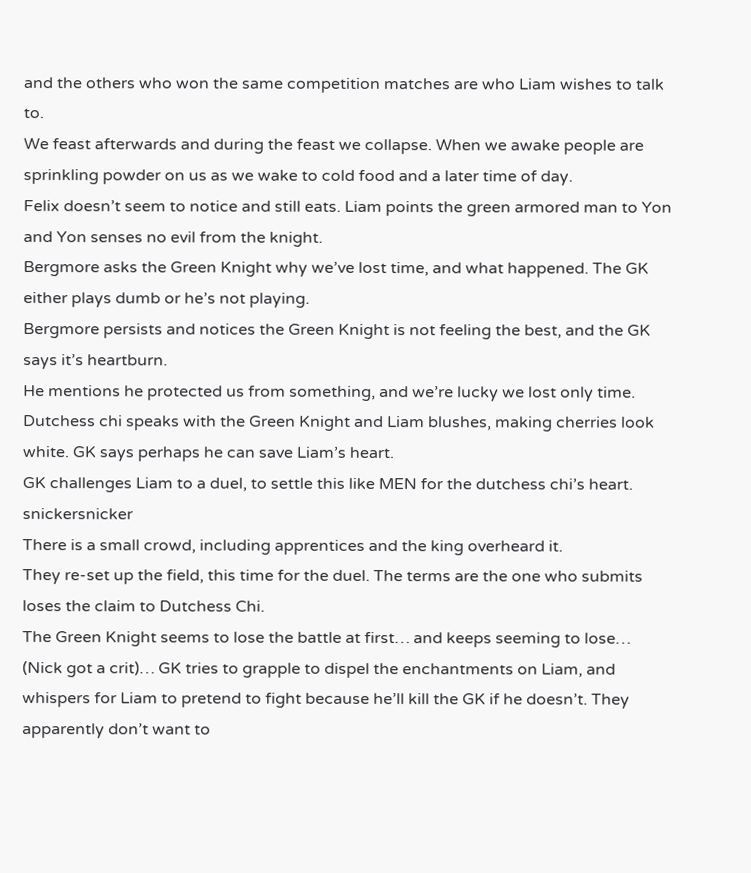and the others who won the same competition matches are who Liam wishes to talk to.
We feast afterwards and during the feast we collapse. When we awake people are sprinkling powder on us as we wake to cold food and a later time of day.
Felix doesn’t seem to notice and still eats. Liam points the green armored man to Yon and Yon senses no evil from the knight.
Bergmore asks the Green Knight why we’ve lost time, and what happened. The GK either plays dumb or he’s not playing.
Bergmore persists and notices the Green Knight is not feeling the best, and the GK says it’s heartburn.
He mentions he protected us from something, and we’re lucky we lost only time.
Dutchess chi speaks with the Green Knight and Liam blushes, making cherries look white. GK says perhaps he can save Liam’s heart.
GK challenges Liam to a duel, to settle this like MEN for the dutchess chi’s heart. snickersnicker
There is a small crowd, including apprentices and the king overheard it.
They re-set up the field, this time for the duel. The terms are the one who submits loses the claim to Dutchess Chi.
The Green Knight seems to lose the battle at first… and keeps seeming to lose… (Nick got a crit)… GK tries to grapple to dispel the enchantments on Liam, and whispers for Liam to pretend to fight because he’ll kill the GK if he doesn’t. They apparently don’t want to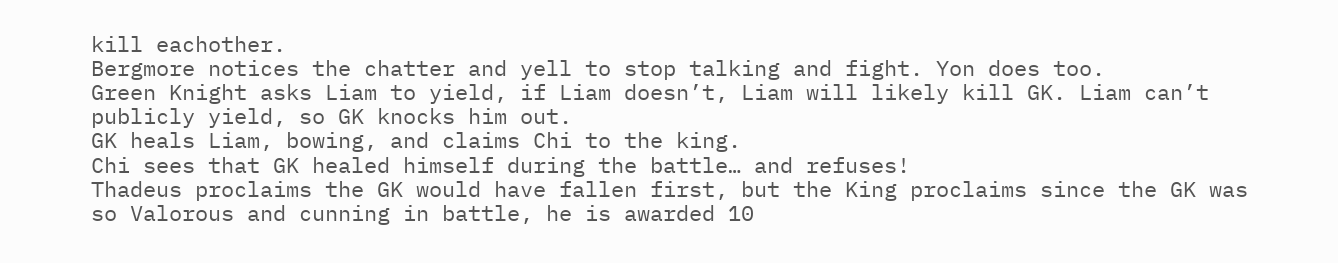kill eachother.
Bergmore notices the chatter and yell to stop talking and fight. Yon does too.
Green Knight asks Liam to yield, if Liam doesn’t, Liam will likely kill GK. Liam can’t publicly yield, so GK knocks him out.
GK heals Liam, bowing, and claims Chi to the king.
Chi sees that GK healed himself during the battle… and refuses!
Thadeus proclaims the GK would have fallen first, but the King proclaims since the GK was so Valorous and cunning in battle, he is awarded 10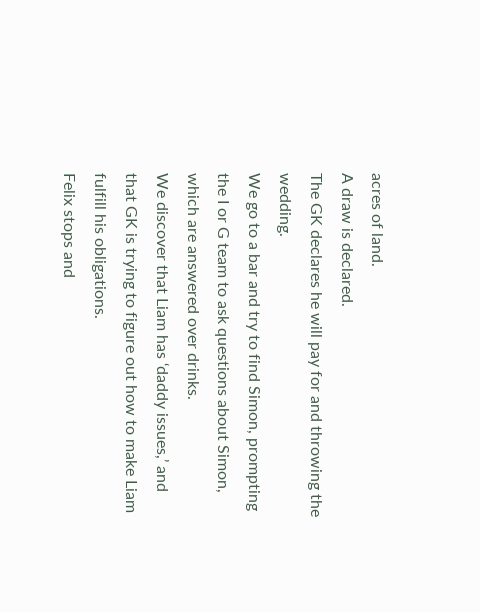acres of land.
A draw is declared.
The GK declares he will pay for and throwing the wedding.
We go to a bar and try to find Simon, prompting the I or G team to ask questions about Simon, which are answered over drinks.
We discover that Liam has ‘daddy issues,’ and that GK is trying to figure out how to make Liam fulfill his obligations.
Felix stops and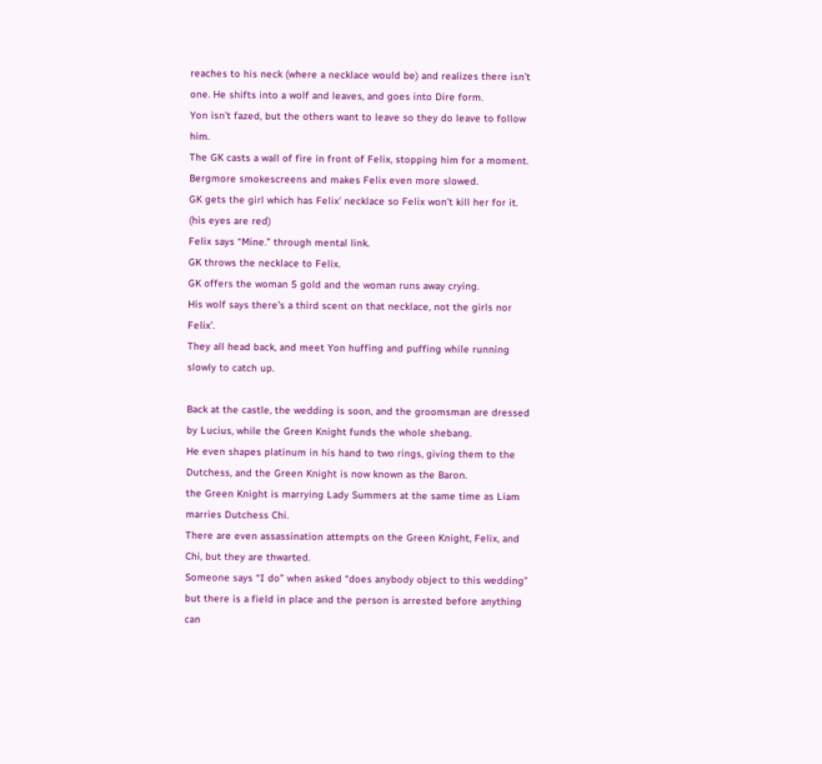reaches to his neck (where a necklace would be) and realizes there isn’t one. He shifts into a wolf and leaves, and goes into Dire form.
Yon isn’t fazed, but the others want to leave so they do leave to follow him.
The GK casts a wall of fire in front of Felix, stopping him for a moment.
Bergmore smokescreens and makes Felix even more slowed.
GK gets the girl which has Felix’ necklace so Felix won’t kill her for it. (his eyes are red)
Felix says “Mine.” through mental link.
GK throws the necklace to Felix.
GK offers the woman 5 gold and the woman runs away crying.
His wolf says there’s a third scent on that necklace, not the girls nor Felix’.
They all head back, and meet Yon huffing and puffing while running slowly to catch up.

Back at the castle, the wedding is soon, and the groomsman are dressed by Lucius, while the Green Knight funds the whole shebang.
He even shapes platinum in his hand to two rings, giving them to the Dutchess, and the Green Knight is now known as the Baron.
the Green Knight is marrying Lady Summers at the same time as Liam marries Dutchess Chi.
There are even assassination attempts on the Green Knight, Felix, and Chi, but they are thwarted.
Someone says “I do” when asked “does anybody object to this wedding” but there is a field in place and the person is arrested before anything can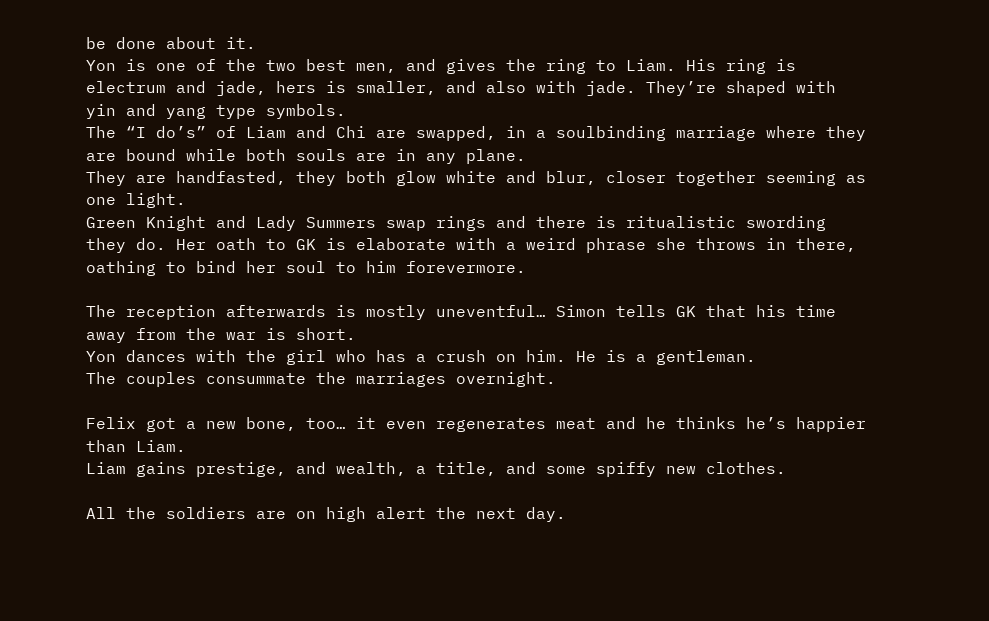be done about it.
Yon is one of the two best men, and gives the ring to Liam. His ring is electrum and jade, hers is smaller, and also with jade. They’re shaped with yin and yang type symbols.
The “I do’s” of Liam and Chi are swapped, in a soulbinding marriage where they are bound while both souls are in any plane.
They are handfasted, they both glow white and blur, closer together seeming as one light.
Green Knight and Lady Summers swap rings and there is ritualistic swording they do. Her oath to GK is elaborate with a weird phrase she throws in there, oathing to bind her soul to him forevermore.

The reception afterwards is mostly uneventful… Simon tells GK that his time away from the war is short.
Yon dances with the girl who has a crush on him. He is a gentleman.
The couples consummate the marriages overnight.

Felix got a new bone, too… it even regenerates meat and he thinks he’s happier than Liam.
Liam gains prestige, and wealth, a title, and some spiffy new clothes.

All the soldiers are on high alert the next day.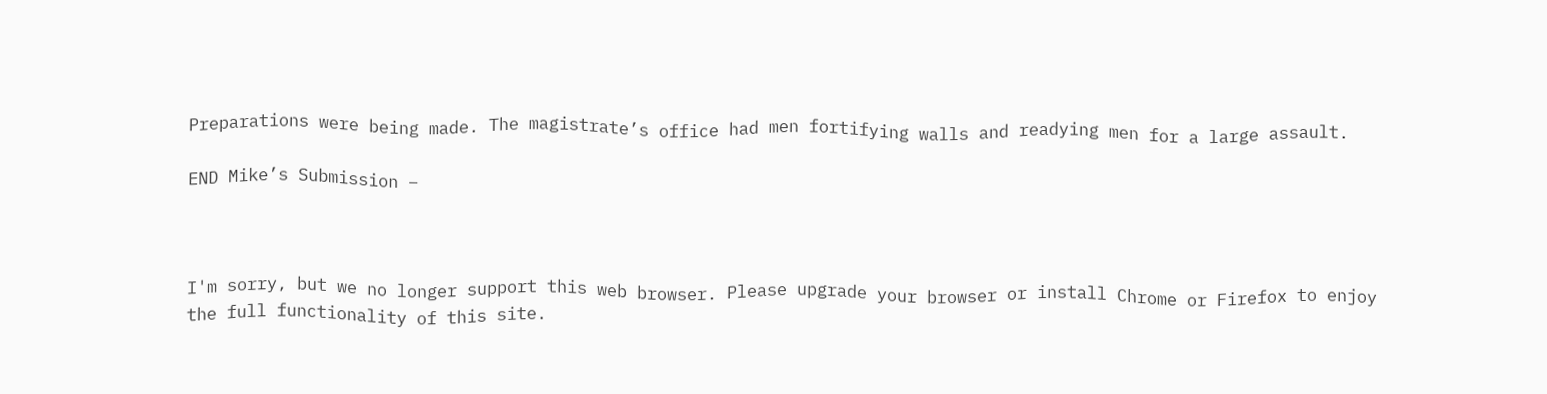Preparations were being made. The magistrate’s office had men fortifying walls and readying men for a large assault.

END Mike’s Submission –



I'm sorry, but we no longer support this web browser. Please upgrade your browser or install Chrome or Firefox to enjoy the full functionality of this site.